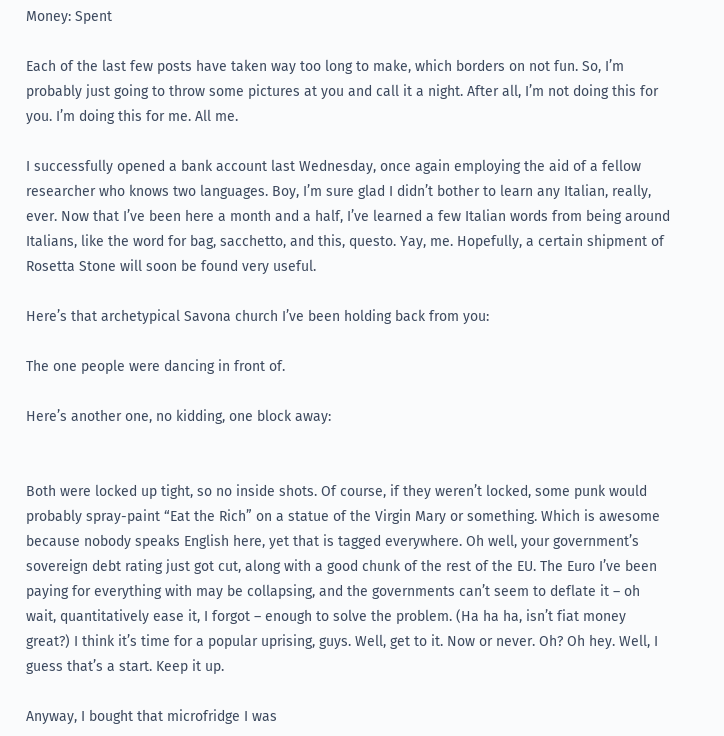Money: Spent

Each of the last few posts have taken way too long to make, which borders on not fun. So, I’m probably just going to throw some pictures at you and call it a night. After all, I’m not doing this for you. I’m doing this for me. All me.

I successfully opened a bank account last Wednesday, once again employing the aid of a fellow researcher who knows two languages. Boy, I’m sure glad I didn’t bother to learn any Italian, really, ever. Now that I’ve been here a month and a half, I’ve learned a few Italian words from being around Italians, like the word for bag, sacchetto, and this, questo. Yay, me. Hopefully, a certain shipment of Rosetta Stone will soon be found very useful.

Here’s that archetypical Savona church I’ve been holding back from you:

The one people were dancing in front of.

Here’s another one, no kidding, one block away:


Both were locked up tight, so no inside shots. Of course, if they weren’t locked, some punk would probably spray-paint “Eat the Rich” on a statue of the Virgin Mary or something. Which is awesome because nobody speaks English here, yet that is tagged everywhere. Oh well, your government’s sovereign debt rating just got cut, along with a good chunk of the rest of the EU. The Euro I’ve been paying for everything with may be collapsing, and the governments can’t seem to deflate it – oh wait, quantitatively ease it, I forgot – enough to solve the problem. (Ha ha ha, isn’t fiat money great?) I think it’s time for a popular uprising, guys. Well, get to it. Now or never. Oh? Oh hey. Well, I guess that’s a start. Keep it up.

Anyway, I bought that microfridge I was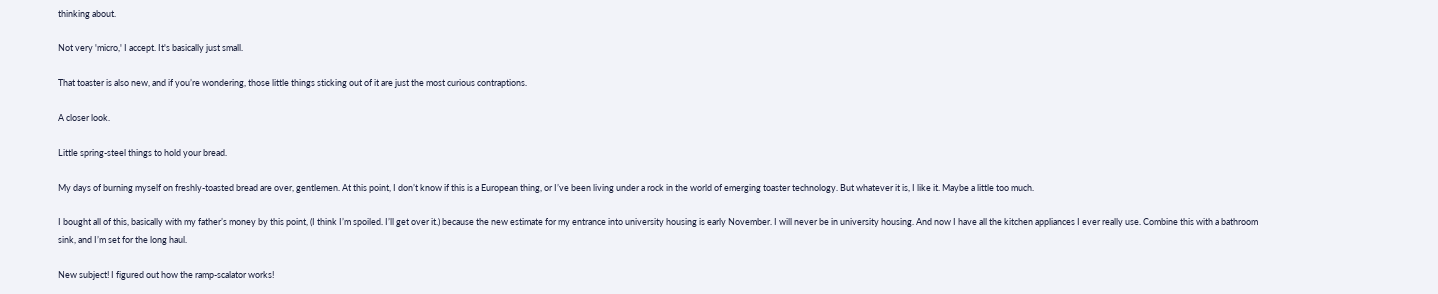thinking about.

Not very 'micro,' I accept. It's basically just small.

That toaster is also new, and if you’re wondering, those little things sticking out of it are just the most curious contraptions.

A closer look.

Little spring-steel things to hold your bread.

My days of burning myself on freshly-toasted bread are over, gentlemen. At this point, I don’t know if this is a European thing, or I’ve been living under a rock in the world of emerging toaster technology. But whatever it is, I like it. Maybe a little too much.

I bought all of this, basically with my father’s money by this point, (I think I’m spoiled. I’ll get over it.) because the new estimate for my entrance into university housing is early November. I will never be in university housing. And now I have all the kitchen appliances I ever really use. Combine this with a bathroom sink, and I’m set for the long haul.

New subject! I figured out how the ramp-scalator works!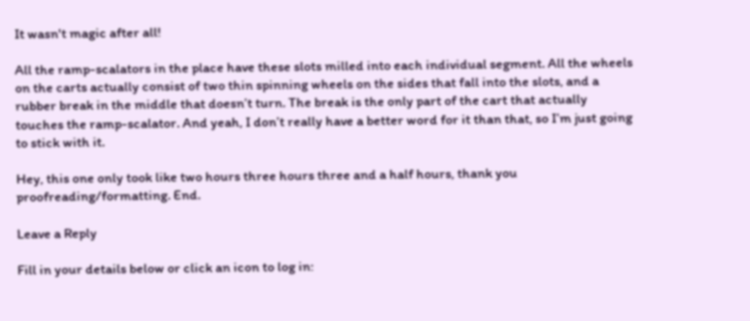It wasn't magic after all!

All the ramp-scalators in the place have these slots milled into each individual segment. All the wheels on the carts actually consist of two thin spinning wheels on the sides that fall into the slots, and a rubber break in the middle that doesn’t turn. The break is the only part of the cart that actually touches the ramp-scalator. And yeah, I don’t really have a better word for it than that, so I’m just going to stick with it.

Hey, this one only took like two hours three hours three and a half hours, thank you proofreading/formatting. End.

Leave a Reply

Fill in your details below or click an icon to log in: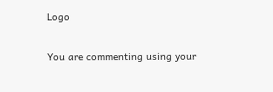Logo

You are commenting using your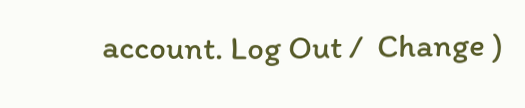account. Log Out /  Change )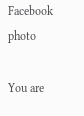Facebook photo

You are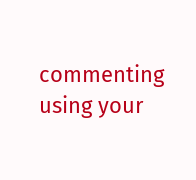commenting using your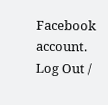Facebook account. Log Out /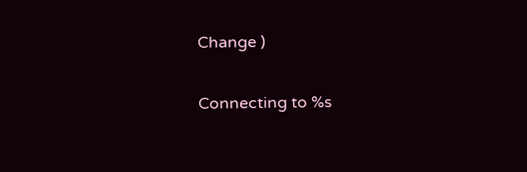Change )

Connecting to %s